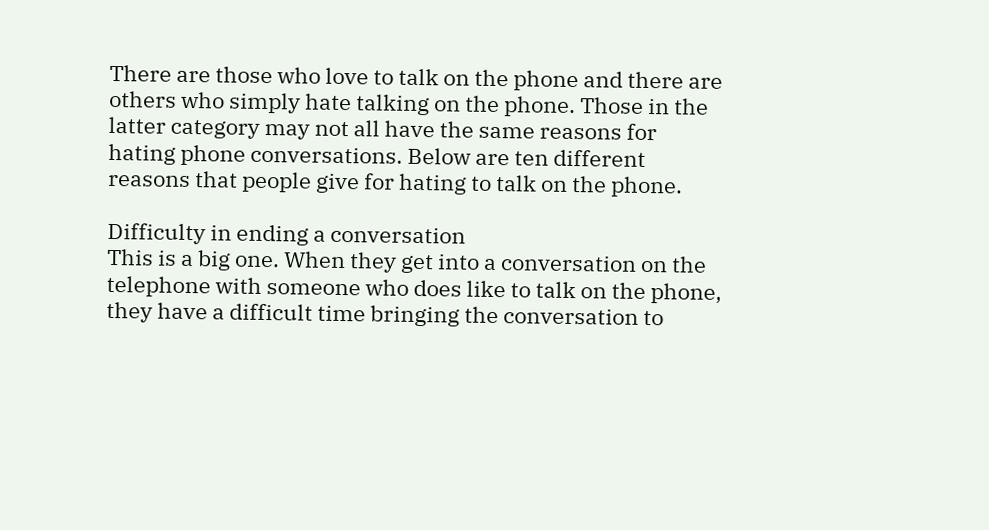There are those who love to talk on the phone and there are others who simply hate talking on the phone. Those in the latter category may not all have the same reasons for hating phone conversations. Below are ten different reasons that people give for hating to talk on the phone.

Difficulty in ending a conversation
This is a big one. When they get into a conversation on the telephone with someone who does like to talk on the phone, they have a difficult time bringing the conversation to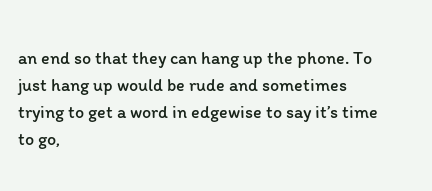an end so that they can hang up the phone. To just hang up would be rude and sometimes trying to get a word in edgewise to say it’s time to go,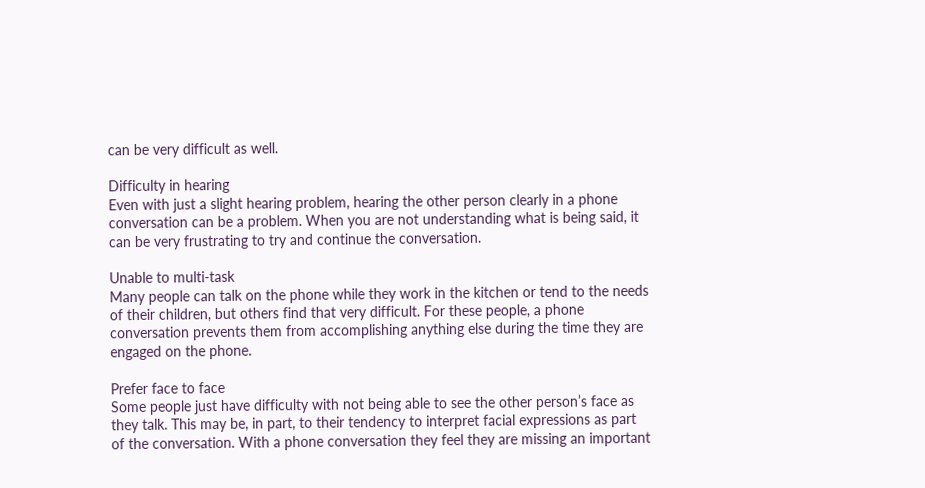can be very difficult as well.

Difficulty in hearing
Even with just a slight hearing problem, hearing the other person clearly in a phone conversation can be a problem. When you are not understanding what is being said, it can be very frustrating to try and continue the conversation.

Unable to multi-task
Many people can talk on the phone while they work in the kitchen or tend to the needs of their children, but others find that very difficult. For these people, a phone conversation prevents them from accomplishing anything else during the time they are engaged on the phone.

Prefer face to face
Some people just have difficulty with not being able to see the other person’s face as they talk. This may be, in part, to their tendency to interpret facial expressions as part of the conversation. With a phone conversation they feel they are missing an important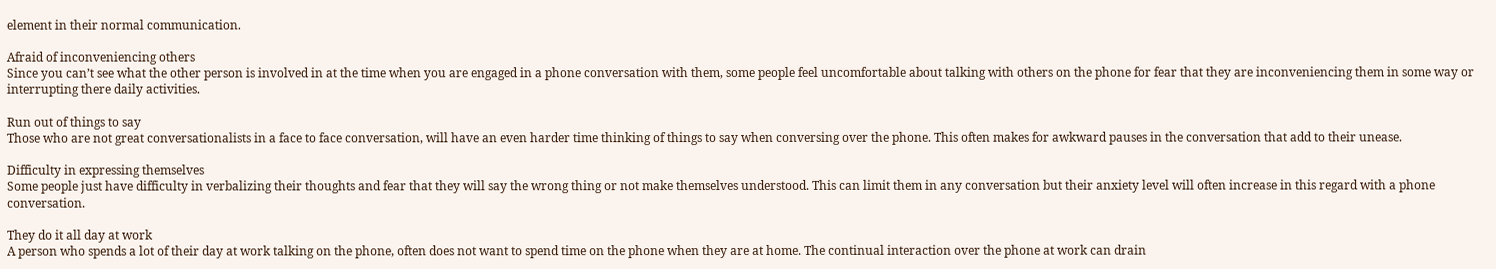element in their normal communication.

Afraid of inconveniencing others
Since you can’t see what the other person is involved in at the time when you are engaged in a phone conversation with them, some people feel uncomfortable about talking with others on the phone for fear that they are inconveniencing them in some way or interrupting there daily activities.

Run out of things to say
Those who are not great conversationalists in a face to face conversation, will have an even harder time thinking of things to say when conversing over the phone. This often makes for awkward pauses in the conversation that add to their unease.

Difficulty in expressing themselves
Some people just have difficulty in verbalizing their thoughts and fear that they will say the wrong thing or not make themselves understood. This can limit them in any conversation but their anxiety level will often increase in this regard with a phone conversation.

They do it all day at work
A person who spends a lot of their day at work talking on the phone, often does not want to spend time on the phone when they are at home. The continual interaction over the phone at work can drain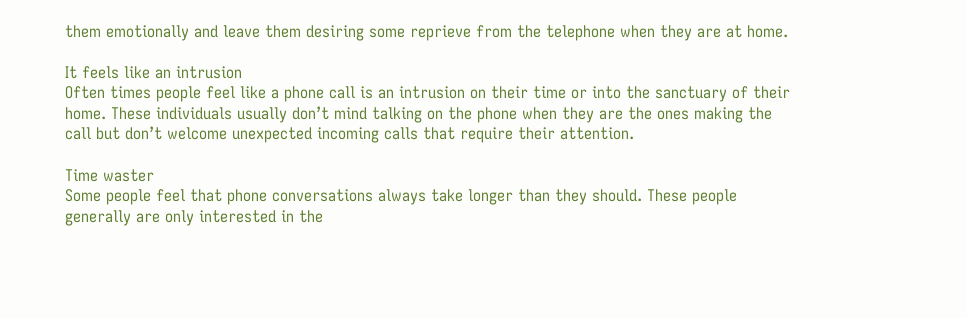them emotionally and leave them desiring some reprieve from the telephone when they are at home.

It feels like an intrusion
Often times people feel like a phone call is an intrusion on their time or into the sanctuary of their home. These individuals usually don’t mind talking on the phone when they are the ones making the call but don’t welcome unexpected incoming calls that require their attention.

Time waster
Some people feel that phone conversations always take longer than they should. These people generally are only interested in the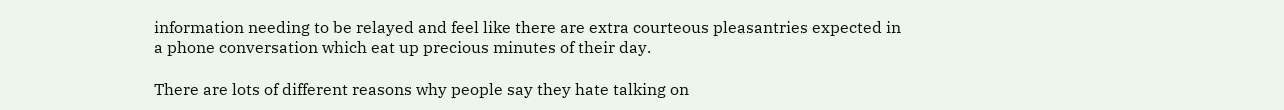information needing to be relayed and feel like there are extra courteous pleasantries expected in a phone conversation which eat up precious minutes of their day.

There are lots of different reasons why people say they hate talking on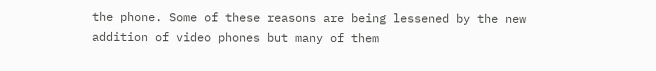the phone. Some of these reasons are being lessened by the new addition of video phones but many of them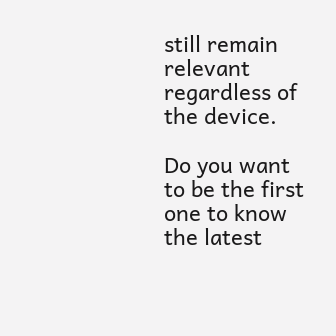still remain relevant regardless of the device.

Do you want to be the first one to know the latest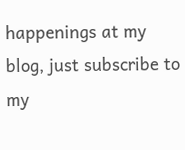happenings at my blog, just subscribe to my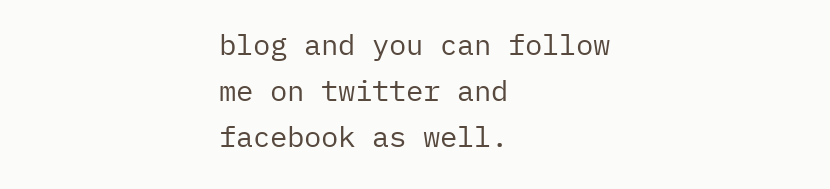blog and you can follow me on twitter and facebook as well.